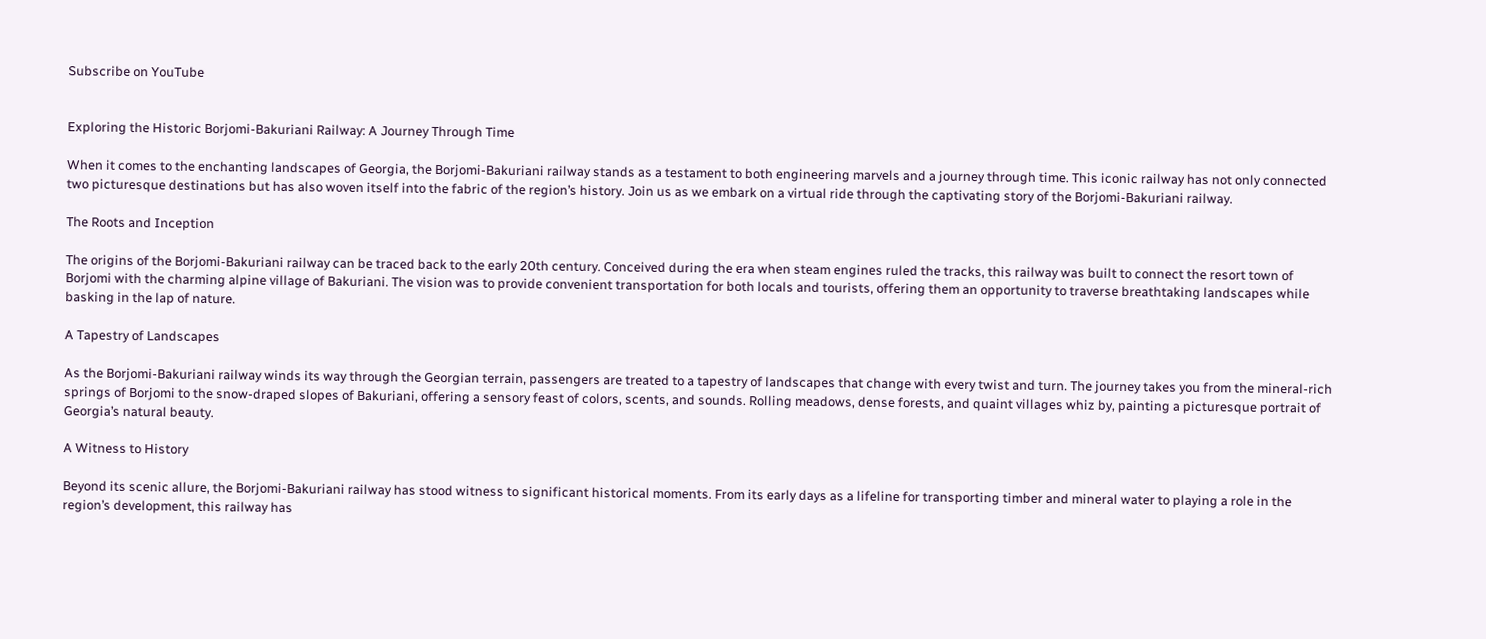Subscribe on YouTube


Exploring the Historic Borjomi-Bakuriani Railway: A Journey Through Time

When it comes to the enchanting landscapes of Georgia, the Borjomi-Bakuriani railway stands as a testament to both engineering marvels and a journey through time. This iconic railway has not only connected two picturesque destinations but has also woven itself into the fabric of the region’s history. Join us as we embark on a virtual ride through the captivating story of the Borjomi-Bakuriani railway.

The Roots and Inception

The origins of the Borjomi-Bakuriani railway can be traced back to the early 20th century. Conceived during the era when steam engines ruled the tracks, this railway was built to connect the resort town of Borjomi with the charming alpine village of Bakuriani. The vision was to provide convenient transportation for both locals and tourists, offering them an opportunity to traverse breathtaking landscapes while basking in the lap of nature.

A Tapestry of Landscapes

As the Borjomi-Bakuriani railway winds its way through the Georgian terrain, passengers are treated to a tapestry of landscapes that change with every twist and turn. The journey takes you from the mineral-rich springs of Borjomi to the snow-draped slopes of Bakuriani, offering a sensory feast of colors, scents, and sounds. Rolling meadows, dense forests, and quaint villages whiz by, painting a picturesque portrait of Georgia’s natural beauty.

A Witness to History

Beyond its scenic allure, the Borjomi-Bakuriani railway has stood witness to significant historical moments. From its early days as a lifeline for transporting timber and mineral water to playing a role in the region’s development, this railway has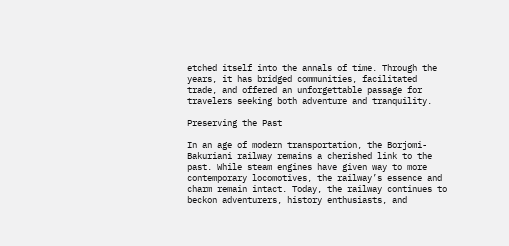etched itself into the annals of time. Through the years, it has bridged communities, facilitated trade, and offered an unforgettable passage for travelers seeking both adventure and tranquility.

Preserving the Past

In an age of modern transportation, the Borjomi-Bakuriani railway remains a cherished link to the past. While steam engines have given way to more contemporary locomotives, the railway’s essence and charm remain intact. Today, the railway continues to beckon adventurers, history enthusiasts, and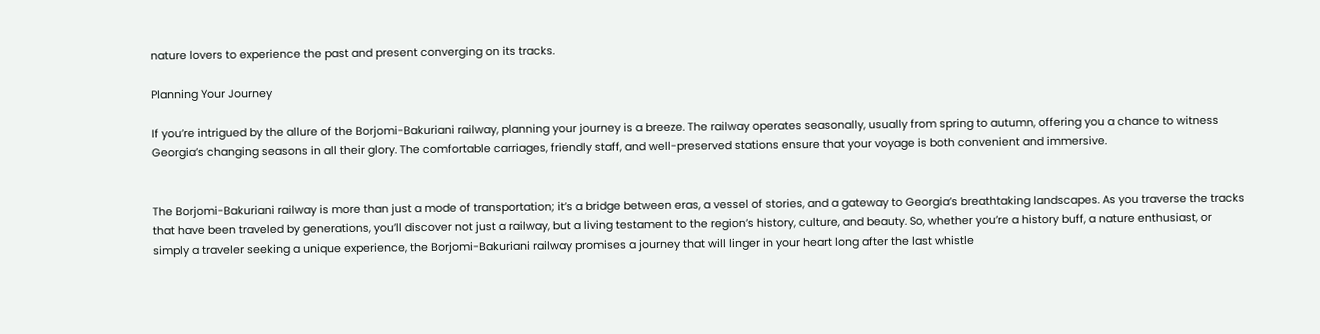nature lovers to experience the past and present converging on its tracks.

Planning Your Journey

If you’re intrigued by the allure of the Borjomi-Bakuriani railway, planning your journey is a breeze. The railway operates seasonally, usually from spring to autumn, offering you a chance to witness Georgia’s changing seasons in all their glory. The comfortable carriages, friendly staff, and well-preserved stations ensure that your voyage is both convenient and immersive.


The Borjomi-Bakuriani railway is more than just a mode of transportation; it’s a bridge between eras, a vessel of stories, and a gateway to Georgia’s breathtaking landscapes. As you traverse the tracks that have been traveled by generations, you’ll discover not just a railway, but a living testament to the region’s history, culture, and beauty. So, whether you’re a history buff, a nature enthusiast, or simply a traveler seeking a unique experience, the Borjomi-Bakuriani railway promises a journey that will linger in your heart long after the last whistle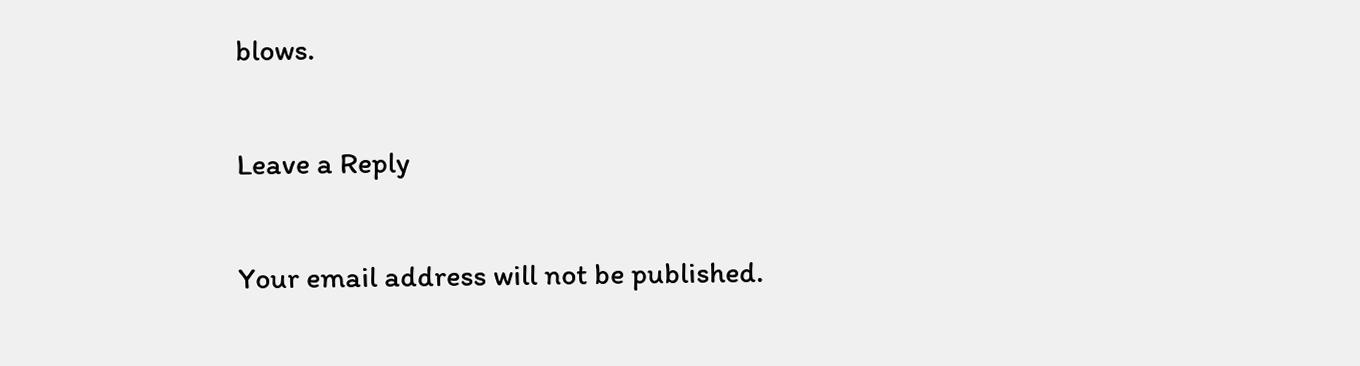blows.

Leave a Reply

Your email address will not be published.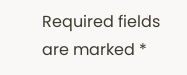Required fields are marked *